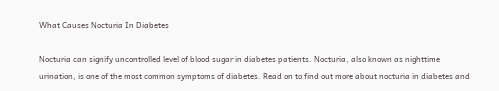What Causes Nocturia In Diabetes

Nocturia can signify uncontrolled level of blood sugar in diabetes patients. Nocturia, also known as nighttime urination, is one of the most common symptoms of diabetes. Read on to find out more about nocturia in diabetes and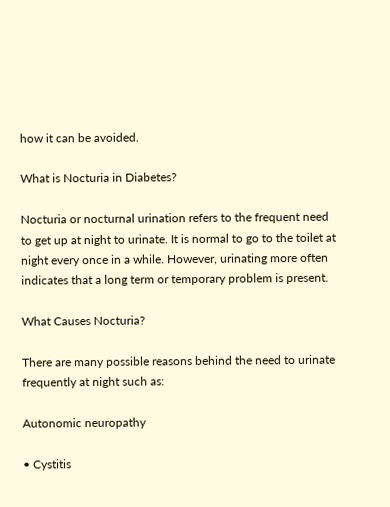how it can be avoided.

What is Nocturia in Diabetes?

Nocturia or nocturnal urination refers to the frequent need to get up at night to urinate. It is normal to go to the toilet at night every once in a while. However, urinating more often indicates that a long term or temporary problem is present.

What Causes Nocturia?

There are many possible reasons behind the need to urinate frequently at night such as:

Autonomic neuropathy

• Cystitis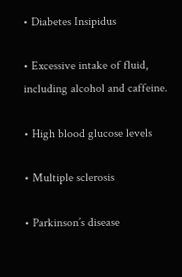• Diabetes Insipidus

• Excessive intake of fluid, including alcohol and caffeine.

• High blood glucose levels

• Multiple sclerosis

• Parkinson’s disease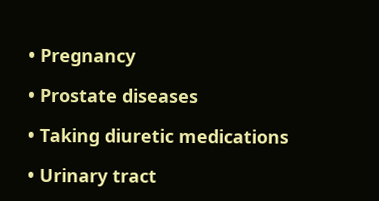• Pregnancy

• Prostate diseases

• Taking diuretic medications

• Urinary tract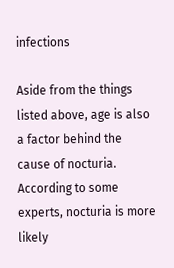infections

Aside from the things listed above, age is also a factor behind the cause of nocturia. According to some experts, nocturia is more likely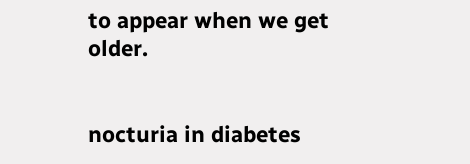to appear when we get older.


nocturia in diabetes